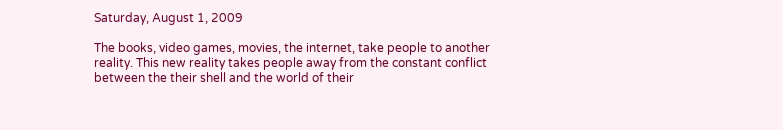Saturday, August 1, 2009

The books, video games, movies, the internet, take people to another reality. This new reality takes people away from the constant conflict between the their shell and the world of their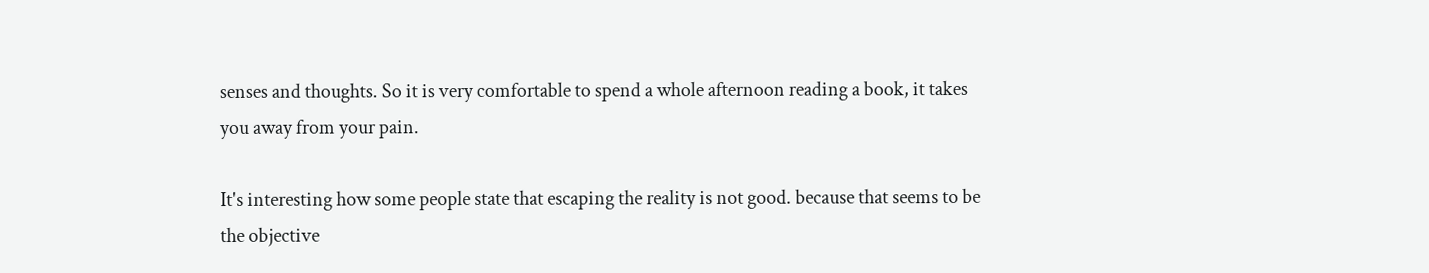senses and thoughts. So it is very comfortable to spend a whole afternoon reading a book, it takes you away from your pain.

It's interesting how some people state that escaping the reality is not good. because that seems to be the objective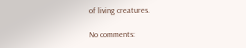of living creatures.

No comments: